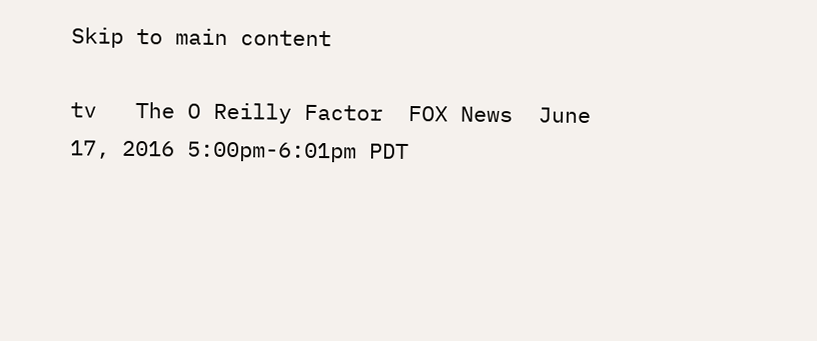Skip to main content

tv   The O Reilly Factor  FOX News  June 17, 2016 5:00pm-6:01pm PDT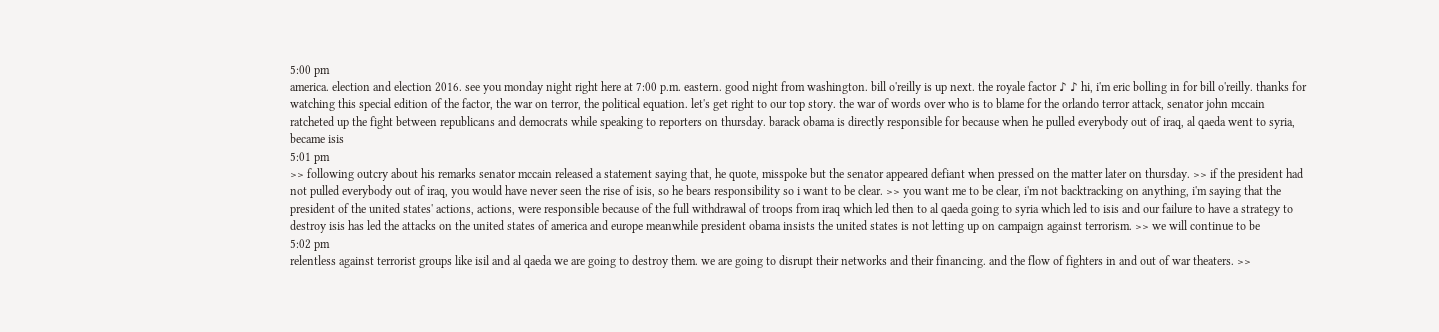5:00 pm
america. election and election 2016. see you monday night right here at 7:00 p.m. eastern. good night from washington. bill o'reilly is up next. the royale factor ♪ ♪ hi, i'm eric bolling in for bill o'reilly. thanks for watching this special edition of the factor, the war on terror, the political equation. let's get right to our top story. the war of words over who is to blame for the orlando terror attack, senator john mccain ratcheted up the fight between republicans and democrats while speaking to reporters on thursday. barack obama is directly responsible for because when he pulled everybody out of iraq, al qaeda went to syria, became isis
5:01 pm
>> following outcry about his remarks senator mccain released a statement saying that, he quote, misspoke but the senator appeared defiant when pressed on the matter later on thursday. >> if the president had not pulled everybody out of iraq, you would have never seen the rise of isis, so he bears responsibility so i want to be clear. >> you want me to be clear, i'm not backtracking on anything, i'm saying that the president of the united states' actions, actions, were responsible because of the full withdrawal of troops from iraq which led then to al qaeda going to syria which led to isis and our failure to have a strategy to destroy isis has led the attacks on the united states of america and europe meanwhile president obama insists the united states is not letting up on campaign against terrorism. >> we will continue to be
5:02 pm
relentless against terrorist groups like isil and al qaeda we are going to destroy them. we are going to disrupt their networks and their financing. and the flow of fighters in and out of war theaters. >>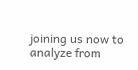joining us now to analyze from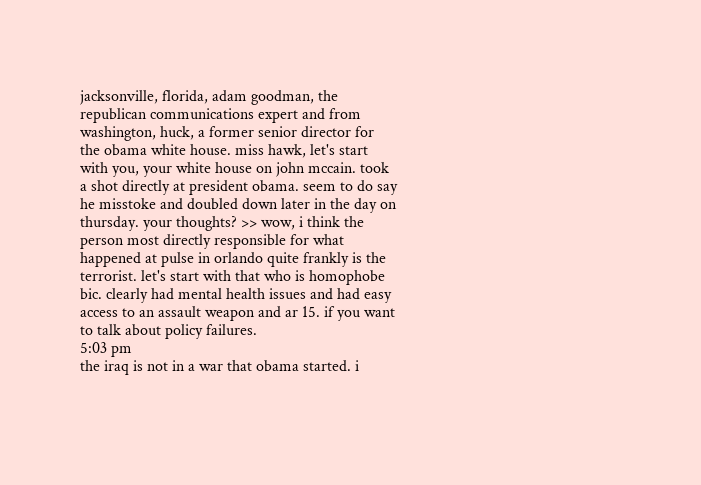jacksonville, florida, adam goodman, the republican communications expert and from washington, huck, a former senior director for the obama white house. miss hawk, let's start with you, your white house on john mccain. took a shot directly at president obama. seem to do say he misstoke and doubled down later in the day on thursday. your thoughts? >> wow, i think the person most directly responsible for what happened at pulse in orlando quite frankly is the terrorist. let's start with that who is homophobe bic. clearly had mental health issues and had easy access to an assault weapon and ar 15. if you want to talk about policy failures.
5:03 pm
the iraq is not in a war that obama started. i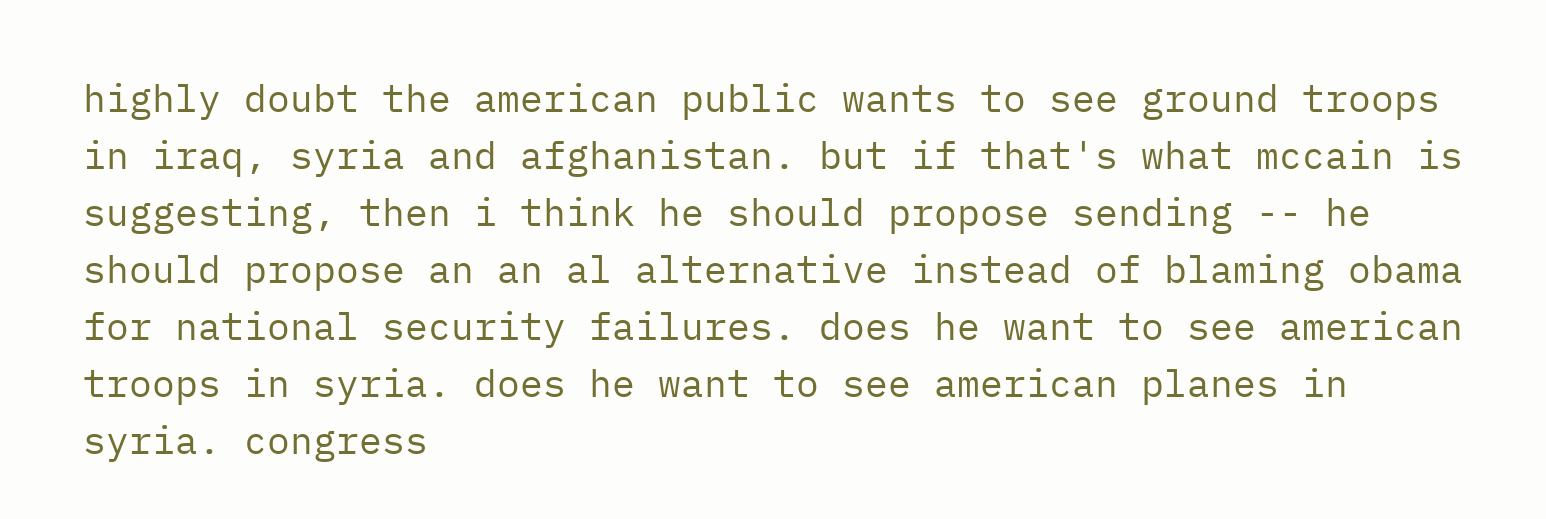highly doubt the american public wants to see ground troops in iraq, syria and afghanistan. but if that's what mccain is suggesting, then i think he should propose sending -- he should propose an an al alternative instead of blaming obama for national security failures. does he want to see american troops in syria. does he want to see american planes in syria. congress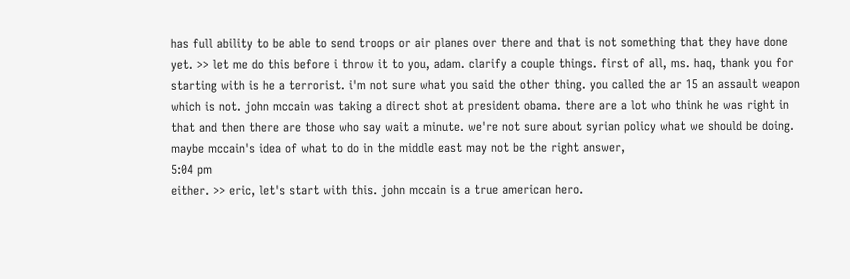has full ability to be able to send troops or air planes over there and that is not something that they have done yet. >> let me do this before i throw it to you, adam. clarify a couple things. first of all, ms. haq, thank you for starting with is he a terrorist. i'm not sure what you said the other thing. you called the ar 15 an assault weapon which is not. john mccain was taking a direct shot at president obama. there are a lot who think he was right in that and then there are those who say wait a minute. we're not sure about syrian policy what we should be doing. maybe mccain's idea of what to do in the middle east may not be the right answer,
5:04 pm
either. >> eric, let's start with this. john mccain is a true american hero.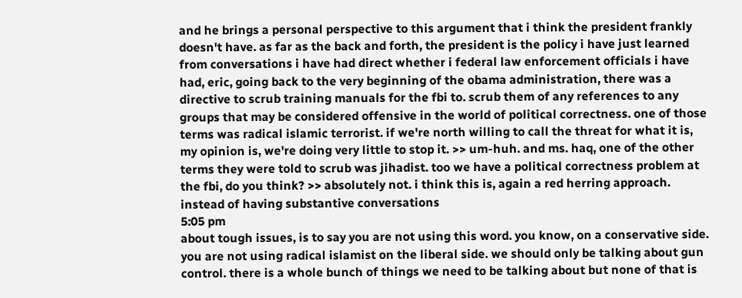and he brings a personal perspective to this argument that i think the president frankly doesn't have. as far as the back and forth, the president is the policy i have just learned from conversations i have had direct whether i federal law enforcement officials i have had, eric, going back to the very beginning of the obama administration, there was a directive to scrub training manuals for the fbi to. scrub them of any references to any groups that may be considered offensive in the world of political correctness. one of those terms was radical islamic terrorist. if we're north willing to call the threat for what it is, my opinion is, we're doing very little to stop it. >> um-huh. and ms. haq, one of the other terms they were told to scrub was jihadist. too we have a political correctness problem at the fbi, do you think? >> absolutely not. i think this is, again a red herring approach. instead of having substantive conversations
5:05 pm
about tough issues, is to say you are not using this word. you know, on a conservative side. you are not using radical islamist on the liberal side. we should only be talking about gun control. there is a whole bunch of things we need to be talking about but none of that is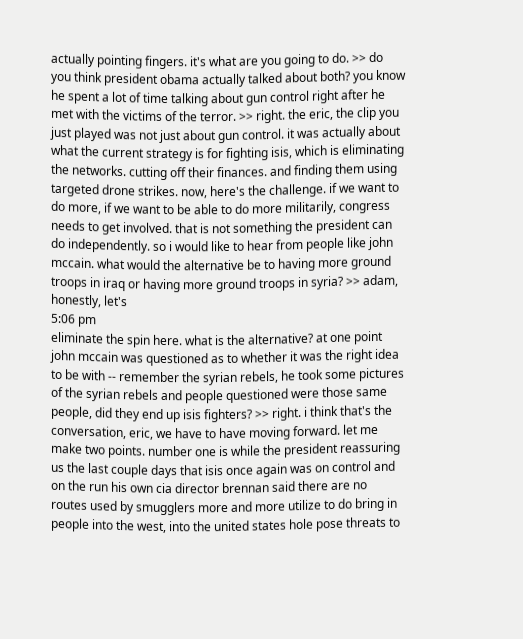actually pointing fingers. it's what are you going to do. >> do you think president obama actually talked about both? you know he spent a lot of time talking about gun control right after he met with the victims of the terror. >> right. the eric, the clip you just played was not just about gun control. it was actually about what the current strategy is for fighting isis, which is eliminating the networks. cutting off their finances. and finding them using targeted drone strikes. now, here's the challenge. if we want to do more, if we want to be able to do more militarily, congress needs to get involved. that is not something the president can do independently. so i would like to hear from people like john mccain. what would the alternative be to having more ground troops in iraq or having more ground troops in syria? >> adam, honestly, let's
5:06 pm
eliminate the spin here. what is the alternative? at one point john mccain was questioned as to whether it was the right idea to be with -- remember the syrian rebels, he took some pictures of the syrian rebels and people questioned were those same people, did they end up isis fighters? >> right. i think that's the conversation, eric, we have to have moving forward. let me make two points. number one is while the president reassuring us the last couple days that isis once again was on control and on the run his own cia director brennan said there are no routes used by smugglers more and more utilize to do bring in people into the west, into the united states hole pose threats to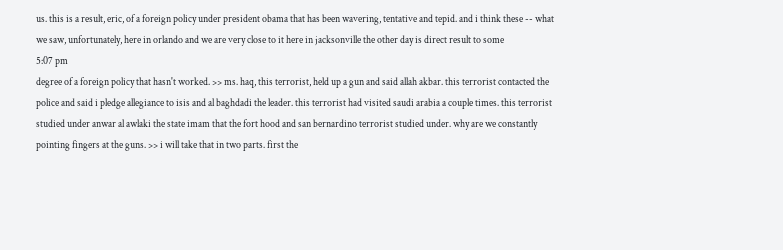us. this is a result, eric, of a foreign policy under president obama that has been wavering, tentative and tepid. and i think these -- what we saw, unfortunately, here in orlando and we are very close to it here in jacksonville the other day is direct result to some
5:07 pm
degree of a foreign policy that hasn't worked. >> ms. haq, this terrorist, held up a gun and said allah akbar. this terrorist contacted the police and said i pledge allegiance to isis and al baghdadi the leader. this terrorist had visited saudi arabia a couple times. this terrorist studied under anwar al awlaki the state imam that the fort hood and san bernardino terrorist studied under. why are we constantly pointing fingers at the guns. >> i will take that in two parts. first the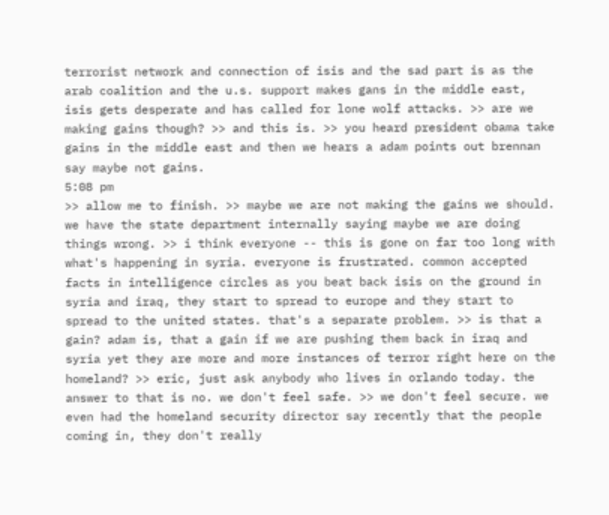terrorist network and connection of isis and the sad part is as the arab coalition and the u.s. support makes gans in the middle east, isis gets desperate and has called for lone wolf attacks. >> are we making gains though? >> and this is. >> you heard president obama take gains in the middle east and then we hears a adam points out brennan say maybe not gains.
5:08 pm
>> allow me to finish. >> maybe we are not making the gains we should. we have the state department internally saying maybe we are doing things wrong. >> i think everyone -- this is gone on far too long with what's happening in syria. everyone is frustrated. common accepted facts in intelligence circles as you beat back isis on the ground in syria and iraq, they start to spread to europe and they start to spread to the united states. that's a separate problem. >> is that a gain? adam is, that a gain if we are pushing them back in iraq and syria yet they are more and more instances of terror right here on the homeland? >> eric, just ask anybody who lives in orlando today. the answer to that is no. we don't feel safe. >> we don't feel secure. we even had the homeland security director say recently that the people coming in, they don't really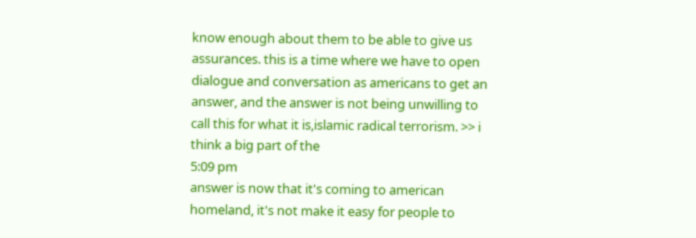know enough about them to be able to give us assurances. this is a time where we have to open dialogue and conversation as americans to get an answer, and the answer is not being unwilling to call this for what it is,islamic radical terrorism. >> i think a big part of the
5:09 pm
answer is now that it's coming to american homeland, it's not make it easy for people to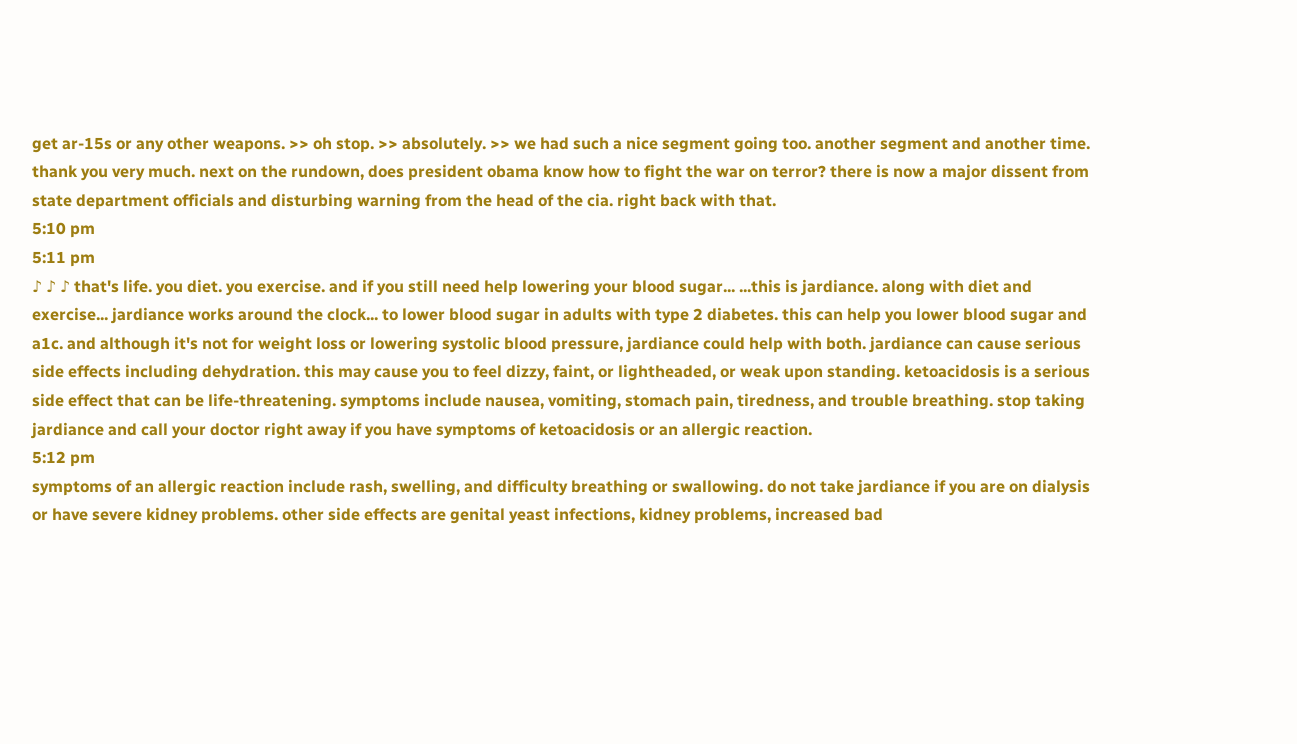get ar-15s or any other weapons. >> oh stop. >> absolutely. >> we had such a nice segment going too. another segment and another time. thank you very much. next on the rundown, does president obama know how to fight the war on terror? there is now a major dissent from state department officials and disturbing warning from the head of the cia. right back with that.
5:10 pm
5:11 pm
♪ ♪ ♪ that's life. you diet. you exercise. and if you still need help lowering your blood sugar... ...this is jardiance. along with diet and exercise... jardiance works around the clock... to lower blood sugar in adults with type 2 diabetes. this can help you lower blood sugar and a1c. and although it's not for weight loss or lowering systolic blood pressure, jardiance could help with both. jardiance can cause serious side effects including dehydration. this may cause you to feel dizzy, faint, or lightheaded, or weak upon standing. ketoacidosis is a serious side effect that can be life-threatening. symptoms include nausea, vomiting, stomach pain, tiredness, and trouble breathing. stop taking jardiance and call your doctor right away if you have symptoms of ketoacidosis or an allergic reaction.
5:12 pm
symptoms of an allergic reaction include rash, swelling, and difficulty breathing or swallowing. do not take jardiance if you are on dialysis or have severe kidney problems. other side effects are genital yeast infections, kidney problems, increased bad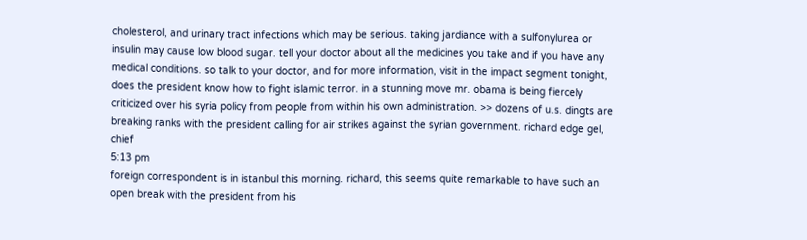cholesterol, and urinary tract infections which may be serious. taking jardiance with a sulfonylurea or insulin may cause low blood sugar. tell your doctor about all the medicines you take and if you have any medical conditions. so talk to your doctor, and for more information, visit in the impact segment tonight, does the president know how to fight islamic terror. in a stunning move mr. obama is being fiercely criticized over his syria policy from people from within his own administration. >> dozens of u.s. dingts are breaking ranks with the president calling for air strikes against the syrian government. richard edge gel, chief
5:13 pm
foreign correspondent is in istanbul this morning. richard, this seems quite remarkable to have such an open break with the president from his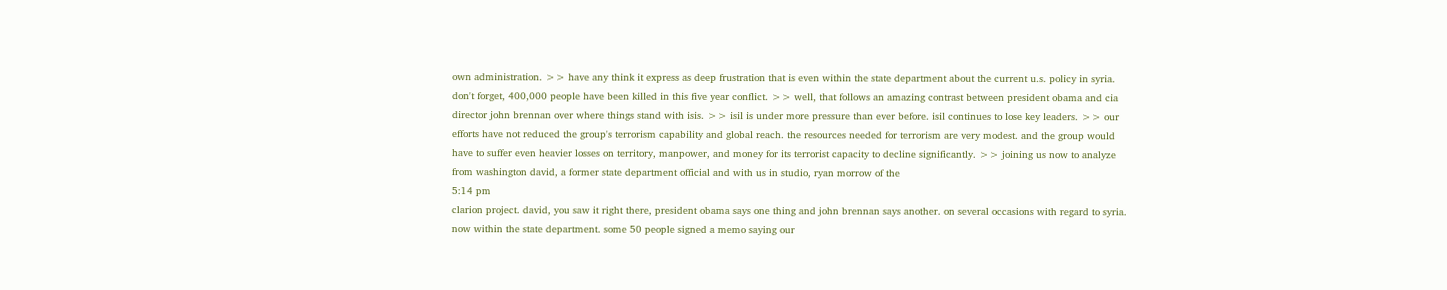own administration. >> have any think it express as deep frustration that is even within the state department about the current u.s. policy in syria. don't forget, 400,000 people have been killed in this five year conflict. >> well, that follows an amazing contrast between president obama and cia director john brennan over where things stand with isis. >> isil is under more pressure than ever before. isil continues to lose key leaders. >> our efforts have not reduced the group's terrorism capability and global reach. the resources needed for terrorism are very modest. and the group would have to suffer even heavier losses on territory, manpower, and money for its terrorist capacity to decline significantly. >> joining us now to analyze from washington david, a former state department official and with us in studio, ryan morrow of the
5:14 pm
clarion project. david, you saw it right there, president obama says one thing and john brennan says another. on several occasions with regard to syria. now within the state department. some 50 people signed a memo saying our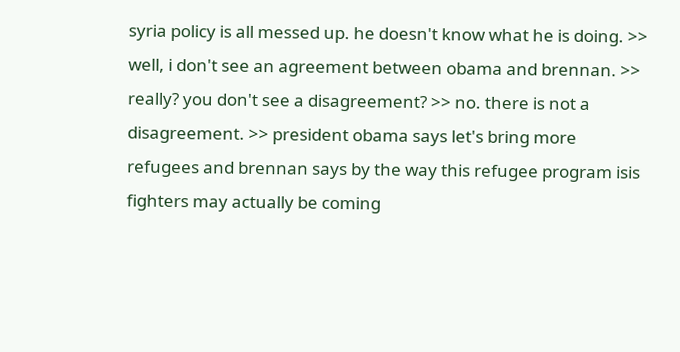syria policy is all messed up. he doesn't know what he is doing. >> well, i don't see an agreement between obama and brennan. >> really? you don't see a disagreement? >> no. there is not a disagreement. >> president obama says let's bring more refugees and brennan says by the way this refugee program isis fighters may actually be coming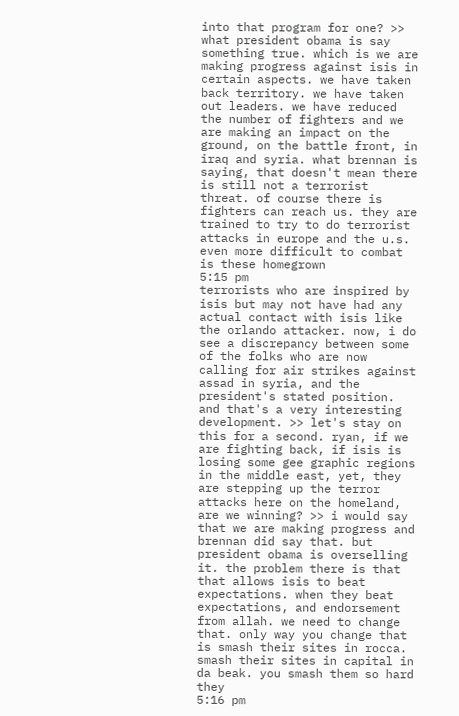into that program for one? >> what president obama is say something true. which is we are making progress against isis in certain aspects. we have taken back territory. we have taken out leaders. we have reduced the number of fighters and we are making an impact on the ground, on the battle front, in iraq and syria. what brennan is saying, that doesn't mean there is still not a terrorist threat. of course there is fighters can reach us. they are trained to try to do terrorist attacks in europe and the u.s. even more difficult to combat is these homegrown
5:15 pm
terrorists who are inspired by isis but may not have had any actual contact with isis like the orlando attacker. now, i do see a discrepancy between some of the folks who are now calling for air strikes against assad in syria, and the president's stated position. and that's a very interesting development. >> let's stay on this for a second. ryan, if we are fighting back, if isis is losing some gee graphic regions in the middle east, yet, they are stepping up the terror attacks here on the homeland, are we winning? >> i would say that we are making progress and brennan did say that. but president obama is overselling it. the problem there is that that allows isis to beat expectations. when they beat expectations, and endorsement from allah. we need to change that. only way you change that is smash their sites in rocca. smash their sites in capital in da beak. you smash them so hard they
5:16 pm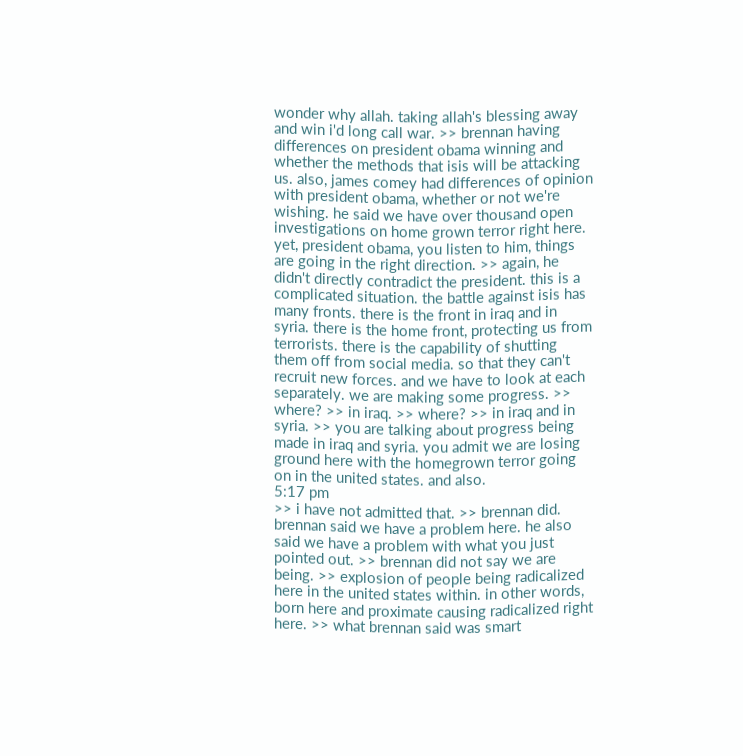wonder why allah. taking allah's blessing away and win i'd long call war. >> brennan having differences on president obama winning and whether the methods that isis will be attacking us. also, james comey had differences of opinion with president obama, whether or not we're wishing. he said we have over thousand open investigations on home grown terror right here. yet, president obama, you listen to him, things are going in the right direction. >> again, he didn't directly contradict the president. this is a complicated situation. the battle against isis has many fronts. there is the front in iraq and in syria. there is the home front, protecting us from terrorists. there is the capability of shutting them off from social media. so that they can't recruit new forces. and we have to look at each separately. we are making some progress. >> where? >> in iraq. >> where? >> in iraq and in syria. >> you are talking about progress being made in iraq and syria. you admit we are losing ground here with the homegrown terror going on in the united states. and also.
5:17 pm
>> i have not admitted that. >> brennan did. brennan said we have a problem here. he also said we have a problem with what you just pointed out. >> brennan did not say we are being. >> explosion of people being radicalized here in the united states within. in other words, born here and proximate causing radicalized right here. >> what brennan said was smart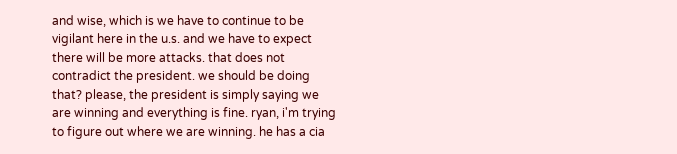and wise, which is we have to continue to be vigilant here in the u.s. and we have to expect there will be more attacks. that does not contradict the president. we should be doing that? please, the president is simply saying we are winning and everything is fine. ryan, i'm trying to figure out where we are winning. he has a cia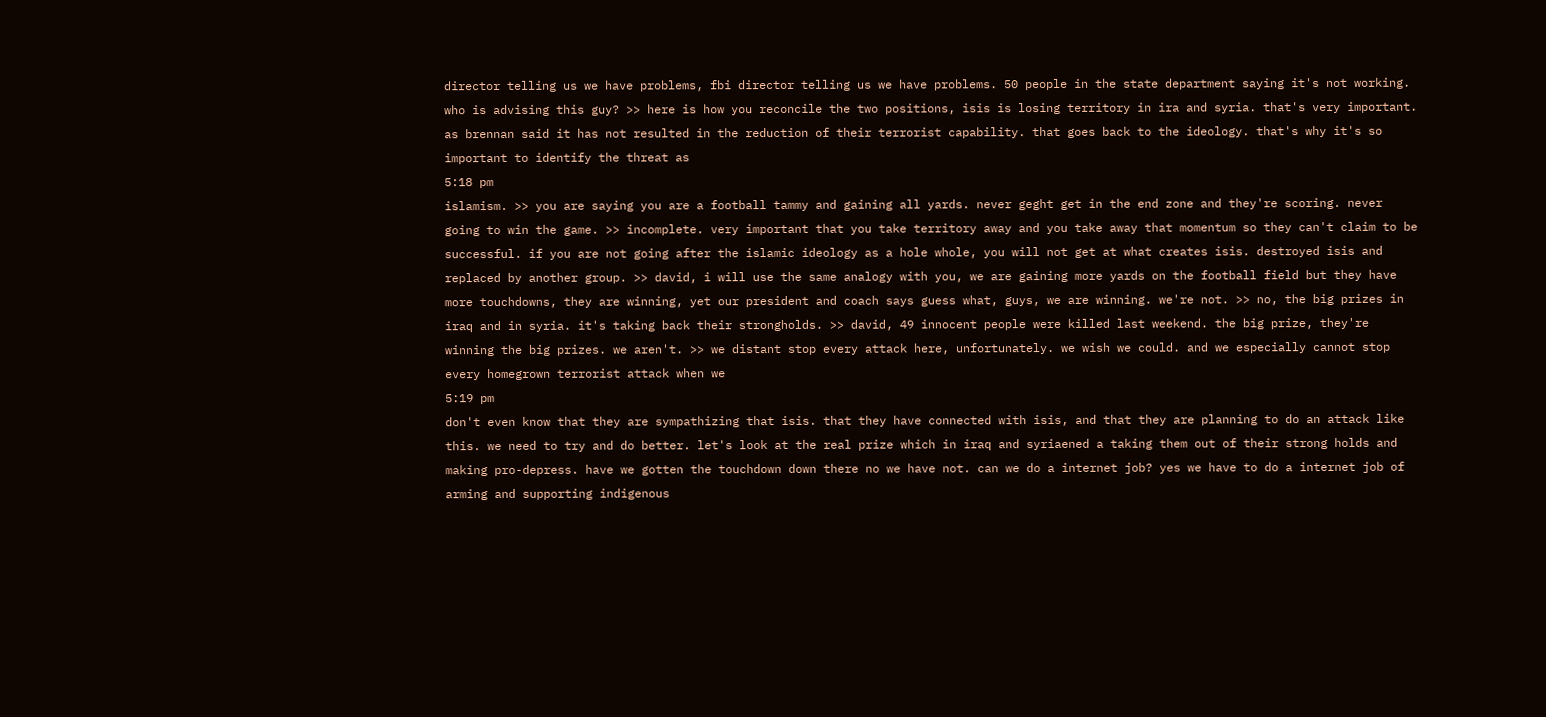director telling us we have problems, fbi director telling us we have problems. 50 people in the state department saying it's not working. who is advising this guy? >> here is how you reconcile the two positions, isis is losing territory in ira and syria. that's very important. as brennan said it has not resulted in the reduction of their terrorist capability. that goes back to the ideology. that's why it's so important to identify the threat as
5:18 pm
islamism. >> you are saying you are a football tammy and gaining all yards. never geght get in the end zone and they're scoring. never going to win the game. >> incomplete. very important that you take territory away and you take away that momentum so they can't claim to be successful. if you are not going after the islamic ideology as a hole whole, you will not get at what creates isis. destroyed isis and replaced by another group. >> david, i will use the same analogy with you, we are gaining more yards on the football field but they have more touchdowns, they are winning, yet our president and coach says guess what, guys, we are winning. we're not. >> no, the big prizes in iraq and in syria. it's taking back their strongholds. >> david, 49 innocent people were killed last weekend. the big prize, they're winning the big prizes. we aren't. >> we distant stop every attack here, unfortunately. we wish we could. and we especially cannot stop every homegrown terrorist attack when we
5:19 pm
don't even know that they are sympathizing that isis. that they have connected with isis, and that they are planning to do an attack like this. we need to try and do better. let's look at the real prize which in iraq and syriaened a taking them out of their strong holds and making pro-depress. have we gotten the touchdown down there no we have not. can we do a internet job? yes we have to do a internet job of arming and supporting indigenous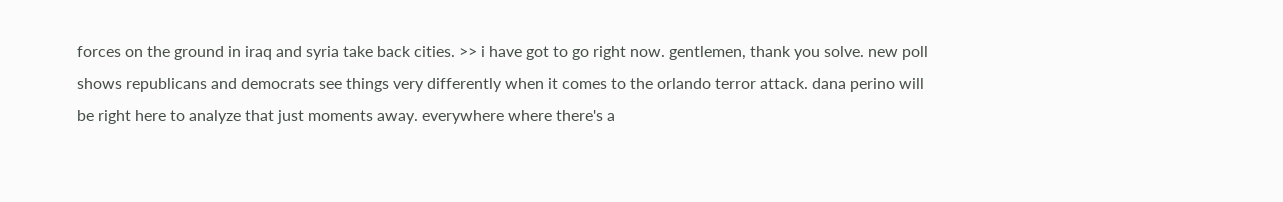forces on the ground in iraq and syria take back cities. >> i have got to go right now. gentlemen, thank you solve. new poll shows republicans and democrats see things very differently when it comes to the orlando terror attack. dana perino will be right here to analyze that just moments away. everywhere where there's a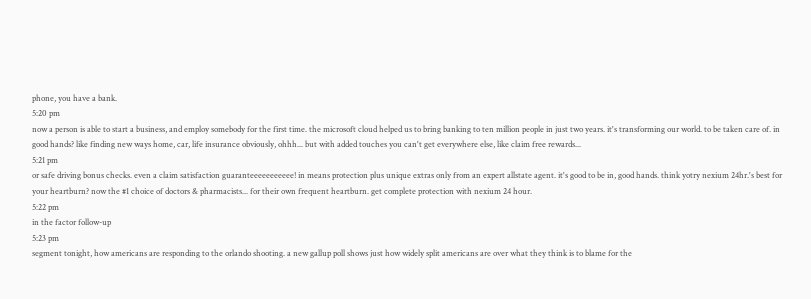phone, you have a bank.
5:20 pm
now a person is able to start a business, and employ somebody for the first time. the microsoft cloud helped us to bring banking to ten million people in just two years. it's transforming our world. to be taken care of. in good hands? like finding new ways home, car, life insurance obviously, ohhh... but with added touches you can't get everywhere else, like claim free rewards...
5:21 pm
or safe driving bonus checks. even a claim satisfaction guaranteeeeeeeeeee! in means protection plus unique extras only from an expert allstate agent. it's good to be in, good hands. think yotry nexium 24hr.'s best for your heartburn? now the #1 choice of doctors & pharmacists... for their own frequent heartburn. get complete protection with nexium 24 hour.
5:22 pm
in the factor follow-up
5:23 pm
segment tonight, how americans are responding to the orlando shooting. a new gallup poll shows just how widely split americans are over what they think is to blame for the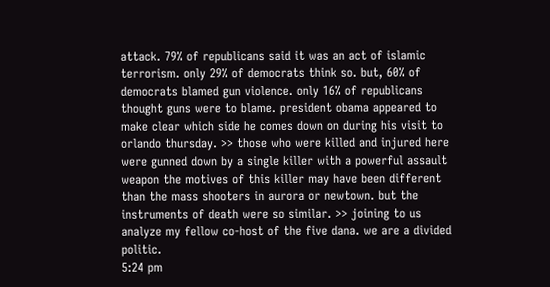attack. 79% of republicans said it was an act of islamic terrorism. only 29% of democrats think so. but, 60% of democrats blamed gun violence. only 16% of republicans thought guns were to blame. president obama appeared to make clear which side he comes down on during his visit to orlando thursday. >> those who were killed and injured here were gunned down by a single killer with a powerful assault weapon the motives of this killer may have been different than the mass shooters in aurora or newtown. but the instruments of death were so similar. >> joining to us analyze my fellow co-host of the five dana. we are a divided politic.
5:24 pm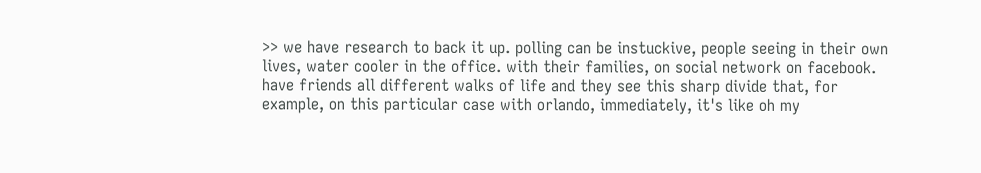>> we have research to back it up. polling can be instuckive, people seeing in their own lives, water cooler in the office. with their families, on social network on facebook. have friends all different walks of life and they see this sharp divide that, for example, on this particular case with orlando, immediately, it's like oh my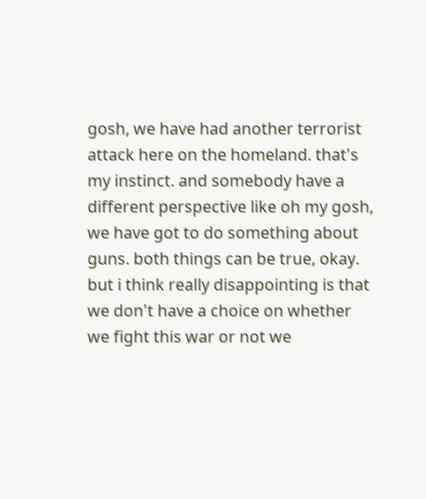gosh, we have had another terrorist attack here on the homeland. that's my instinct. and somebody have a different perspective like oh my gosh, we have got to do something about guns. both things can be true, okay. but i think really disappointing is that we don't have a choice on whether we fight this war or not we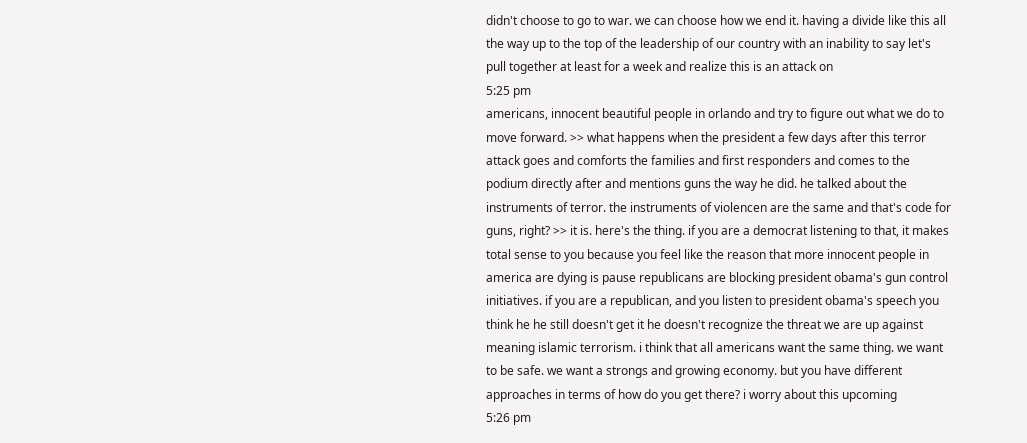didn't choose to go to war. we can choose how we end it. having a divide like this all the way up to the top of the leadership of our country with an inability to say let's pull together at least for a week and realize this is an attack on
5:25 pm
americans, innocent beautiful people in orlando and try to figure out what we do to move forward. >> what happens when the president a few days after this terror attack goes and comforts the families and first responders and comes to the podium directly after and mentions guns the way he did. he talked about the instruments of terror. the instruments of violencen are the same and that's code for guns, right? >> it is. here's the thing. if you are a democrat listening to that, it makes total sense to you because you feel like the reason that more innocent people in america are dying is pause republicans are blocking president obama's gun control initiatives. if you are a republican, and you listen to president obama's speech you think he he still doesn't get it he doesn't recognize the threat we are up against meaning islamic terrorism. i think that all americans want the same thing. we want to be safe. we want a strongs and growing economy. but you have different approaches in terms of how do you get there? i worry about this upcoming
5:26 pm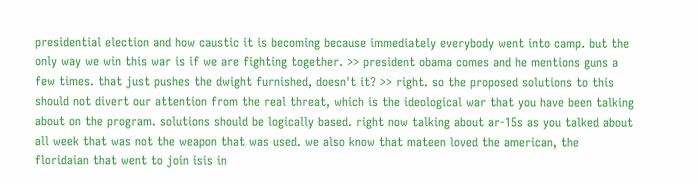presidential election and how caustic it is becoming because immediately everybody went into camp. but the only way we win this war is if we are fighting together. >> president obama comes and he mentions guns a few times. that just pushes the dwight furnished, doesn't it? >> right. so the proposed solutions to this should not divert our attention from the real threat, which is the ideological war that you have been talking about on the program. solutions should be logically based. right now talking about ar-15s as you talked about all week that was not the weapon that was used. we also know that mateen loved the american, the floridaian that went to join isis in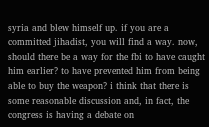syria and blew himself up. if you are a committed jihadist, you will find a way. now, should there be a way for the fbi to have caught him earlier? to have prevented him from being able to buy the weapon? i think that there is some reasonable discussion and, in fact, the congress is having a debate on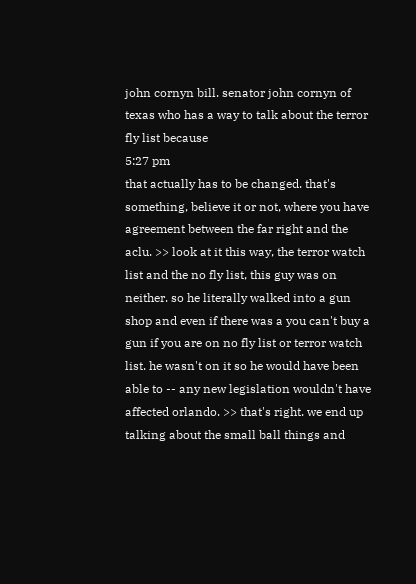john cornyn bill. senator john cornyn of texas who has a way to talk about the terror fly list because
5:27 pm
that actually has to be changed. that's something, believe it or not, where you have agreement between the far right and the aclu. >> look at it this way, the terror watch list and the no fly list, this guy was on neither. so he literally walked into a gun shop and even if there was a you can't buy a gun if you are on no fly list or terror watch list. he wasn't on it so he would have been able to -- any new legislation wouldn't have affected orlando. >> that's right. we end up talking about the small ball things and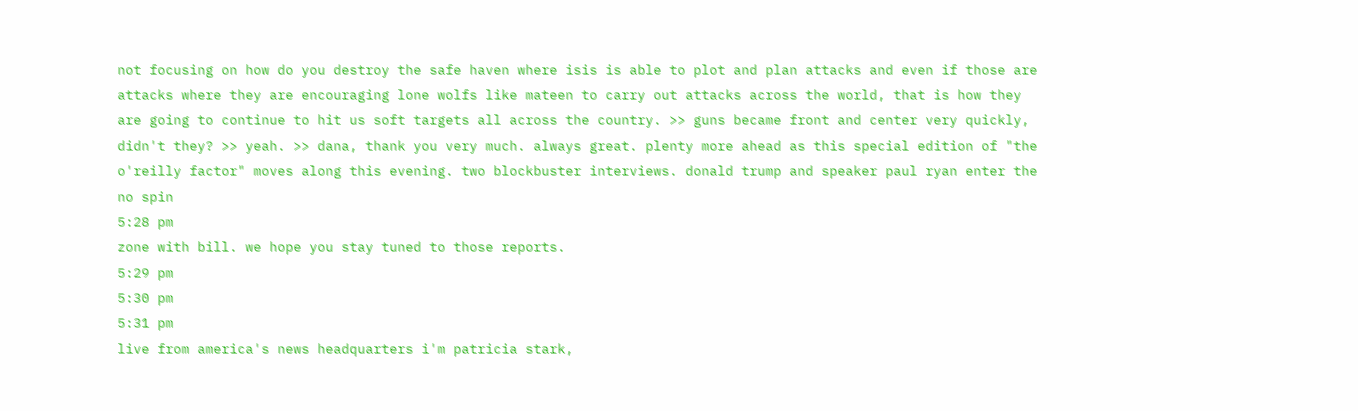not focusing on how do you destroy the safe haven where isis is able to plot and plan attacks and even if those are attacks where they are encouraging lone wolfs like mateen to carry out attacks across the world, that is how they are going to continue to hit us soft targets all across the country. >> guns became front and center very quickly, didn't they? >> yeah. >> dana, thank you very much. always great. plenty more ahead as this special edition of "the o'reilly factor" moves along this evening. two blockbuster interviews. donald trump and speaker paul ryan enter the no spin
5:28 pm
zone with bill. we hope you stay tuned to those reports.
5:29 pm
5:30 pm
5:31 pm
live from america's news headquarters i'm patricia stark,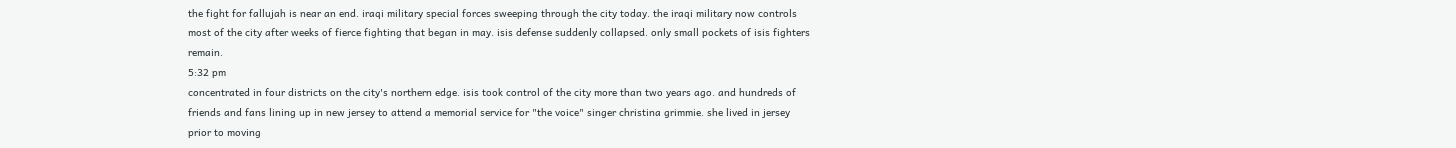the fight for fallujah is near an end. iraqi military special forces sweeping through the city today. the iraqi military now controls most of the city after weeks of fierce fighting that began in may. isis defense suddenly collapsed. only small pockets of isis fighters remain.
5:32 pm
concentrated in four districts on the city's northern edge. isis took control of the city more than two years ago. and hundreds of friends and fans lining up in new jersey to attend a memorial service for "the voice" singer christina grimmie. she lived in jersey prior to moving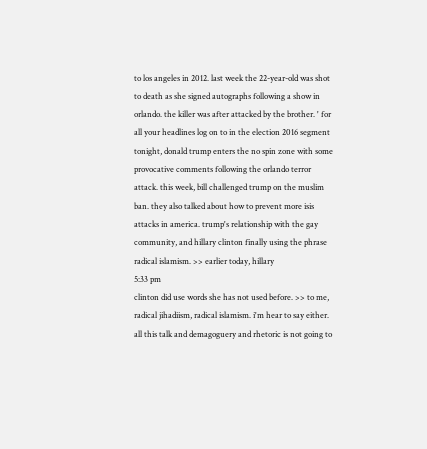to los angeles in 2012. last week the 22-year-old was shot to death as she signed autographs following a show in orlando. the killer was after attacked by the brother. ' for all your headlines log on to in the election 2016 segment tonight, donald trump enters the no spin zone with some provocative comments following the orlando terror attack. this week, bill challenged trump on the muslim ban. they also talked about how to prevent more isis attacks in america. trump's relationship with the gay community, and hillary clinton finally using the phrase radical islamism. >> earlier today, hillary
5:33 pm
clinton did use words she has not used before. >> to me, radical jihadiism, radical islamism. i'm hear to say either. all this talk and demagoguery and rhetoric is not going to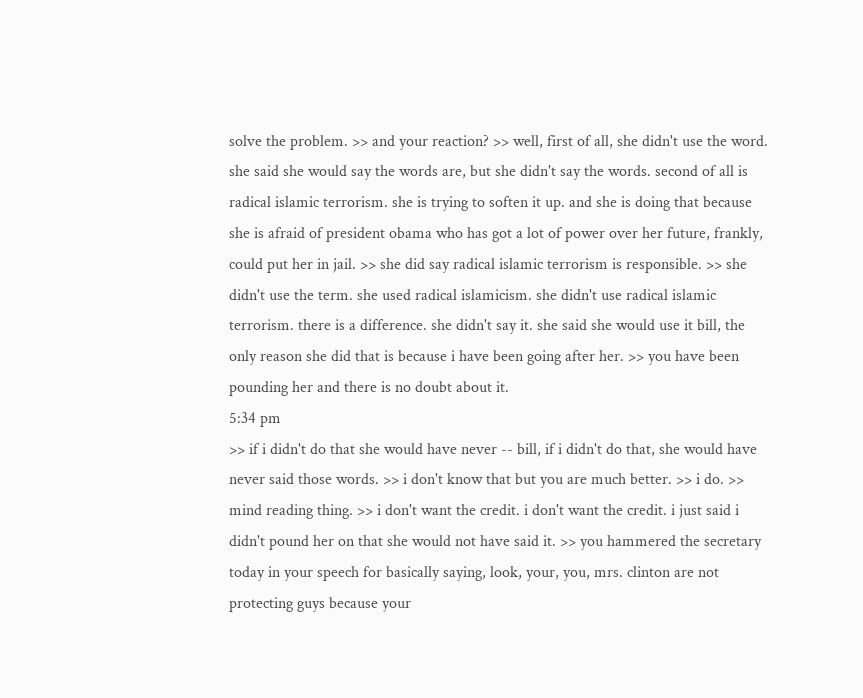solve the problem. >> and your reaction? >> well, first of all, she didn't use the word. she said she would say the words are, but she didn't say the words. second of all is radical islamic terrorism. she is trying to soften it up. and she is doing that because she is afraid of president obama who has got a lot of power over her future, frankly, could put her in jail. >> she did say radical islamic terrorism is responsible. >> she didn't use the term. she used radical islamicism. she didn't use radical islamic terrorism. there is a difference. she didn't say it. she said she would use it bill, the only reason she did that is because i have been going after her. >> you have been pounding her and there is no doubt about it.
5:34 pm
>> if i didn't do that she would have never -- bill, if i didn't do that, she would have never said those words. >> i don't know that but you are much better. >> i do. >> mind reading thing. >> i don't want the credit. i don't want the credit. i just said i didn't pound her on that she would not have said it. >> you hammered the secretary today in your speech for basically saying, look, your, you, mrs. clinton are not protecting guys because your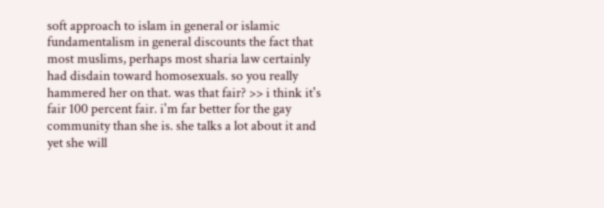soft approach to islam in general or islamic fundamentalism in general discounts the fact that most muslims, perhaps most sharia law certainly had disdain toward homosexuals. so you really hammered her on that. was that fair? >> i think it's fair 100 percent fair. i'm far better for the gay community than she is. she talks a lot about it and yet she will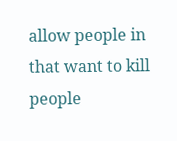allow people in that want to kill people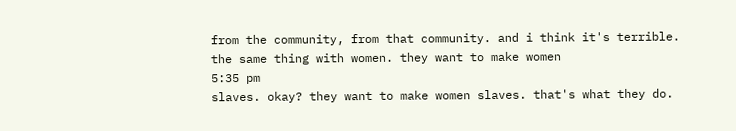from the community, from that community. and i think it's terrible. the same thing with women. they want to make women
5:35 pm
slaves. okay? they want to make women slaves. that's what they do.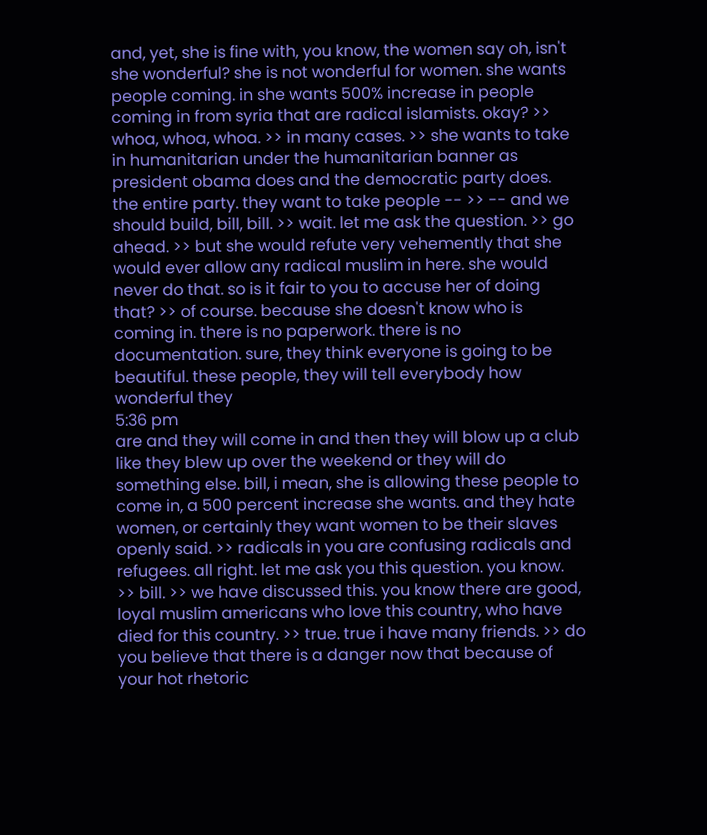and, yet, she is fine with, you know, the women say oh, isn't she wonderful? she is not wonderful for women. she wants people coming. in she wants 500% increase in people coming in from syria that are radical islamists. okay? >> whoa, whoa, whoa. >> in many cases. >> she wants to take in humanitarian under the humanitarian banner as president obama does and the democratic party does. the entire party. they want to take people -- >> -- and we should build, bill, bill. >> wait. let me ask the question. >> go ahead. >> but she would refute very vehemently that she would ever allow any radical muslim in here. she would never do that. so is it fair to you to accuse her of doing that? >> of course. because she doesn't know who is coming in. there is no paperwork. there is no documentation. sure, they think everyone is going to be beautiful. these people, they will tell everybody how wonderful they
5:36 pm
are and they will come in and then they will blow up a club like they blew up over the weekend or they will do something else. bill, i mean, she is allowing these people to come in, a 500 percent increase she wants. and they hate women, or certainly they want women to be their slaves openly said. >> radicals in you are confusing radicals and refugees. all right. let me ask you this question. you know. >> bill. >> we have discussed this. you know there are good, loyal muslim americans who love this country, who have died for this country. >> true. true i have many friends. >> do you believe that there is a danger now that because of your hot rhetoric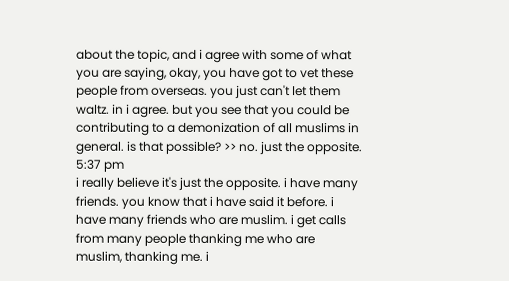about the topic, and i agree with some of what you are saying, okay, you have got to vet these people from overseas. you just can't let them waltz. in i agree. but you see that you could be contributing to a demonization of all muslims in general. is that possible? >> no. just the opposite.
5:37 pm
i really believe it's just the opposite. i have many friends. you know that i have said it before. i have many friends who are muslim. i get calls from many people thanking me who are muslim, thanking me. i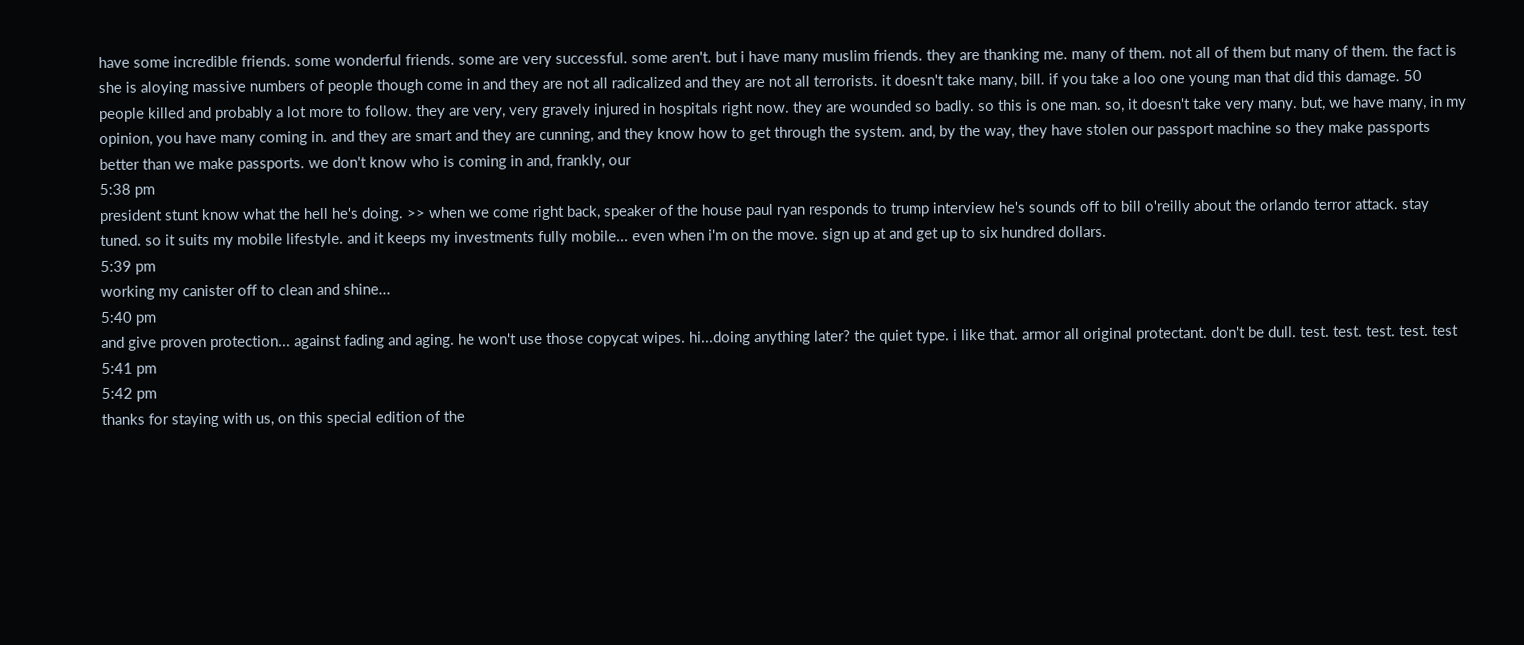have some incredible friends. some wonderful friends. some are very successful. some aren't. but i have many muslim friends. they are thanking me. many of them. not all of them but many of them. the fact is she is aloying massive numbers of people though come in and they are not all radicalized and they are not all terrorists. it doesn't take many, bill. if you take a loo one young man that did this damage. 50 people killed and probably a lot more to follow. they are very, very gravely injured in hospitals right now. they are wounded so badly. so this is one man. so, it doesn't take very many. but, we have many, in my opinion, you have many coming in. and they are smart and they are cunning, and they know how to get through the system. and, by the way, they have stolen our passport machine so they make passports better than we make passports. we don't know who is coming in and, frankly, our
5:38 pm
president stunt know what the hell he's doing. >> when we come right back, speaker of the house paul ryan responds to trump interview he's sounds off to bill o'reilly about the orlando terror attack. stay tuned. so it suits my mobile lifestyle. and it keeps my investments fully mobile... even when i'm on the move. sign up at and get up to six hundred dollars.
5:39 pm
working my canister off to clean and shine...
5:40 pm
and give proven protection... against fading and aging. he won't use those copycat wipes. hi...doing anything later? the quiet type. i like that. armor all original protectant. don't be dull. test. test. test. test. test
5:41 pm
5:42 pm
thanks for staying with us, on this special edition of the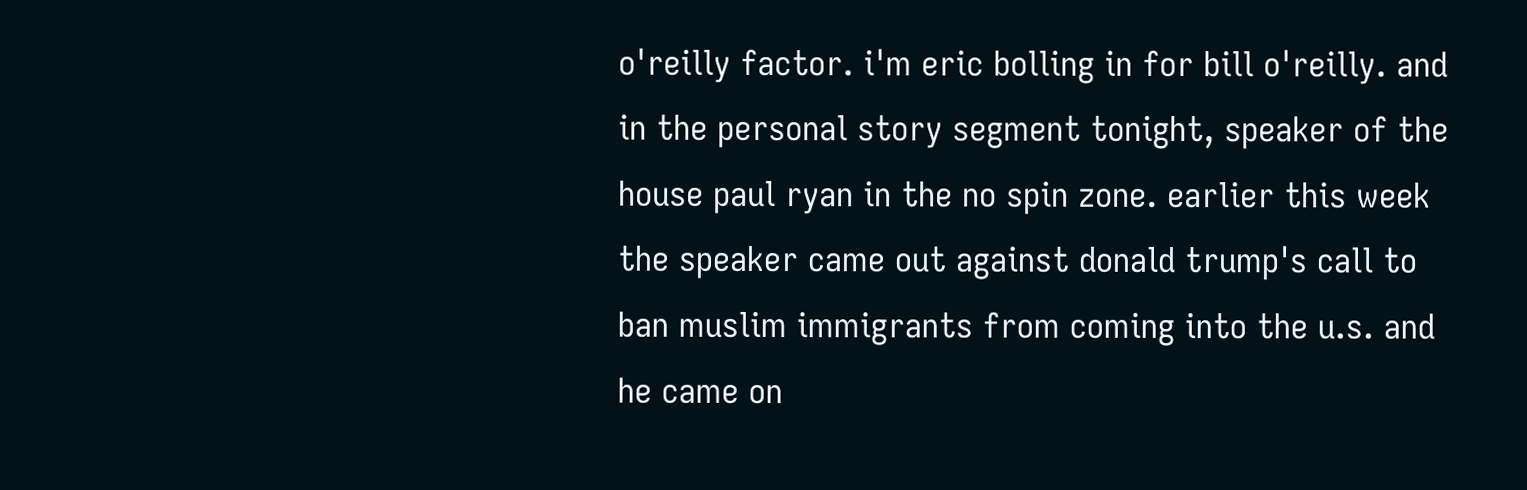o'reilly factor. i'm eric bolling in for bill o'reilly. and in the personal story segment tonight, speaker of the house paul ryan in the no spin zone. earlier this week the speaker came out against donald trump's call to ban muslim immigrants from coming into the u.s. and he came on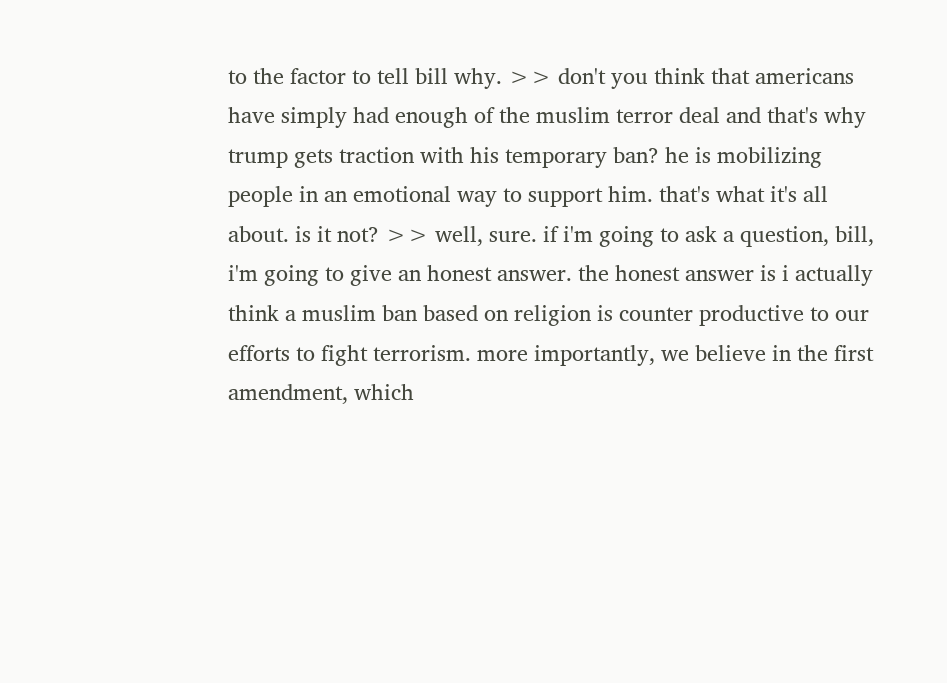to the factor to tell bill why. >> don't you think that americans have simply had enough of the muslim terror deal and that's why trump gets traction with his temporary ban? he is mobilizing people in an emotional way to support him. that's what it's all about. is it not? >> well, sure. if i'm going to ask a question, bill, i'm going to give an honest answer. the honest answer is i actually think a muslim ban based on religion is counter productive to our efforts to fight terrorism. more importantly, we believe in the first amendment, which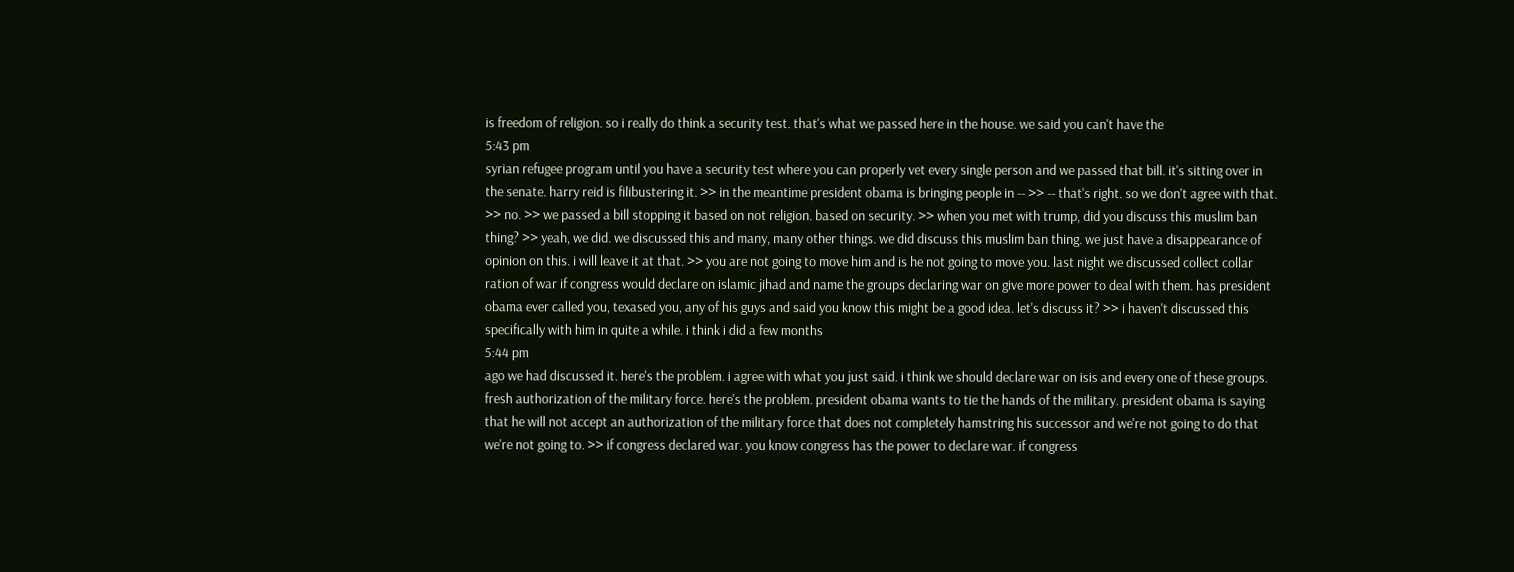is freedom of religion. so i really do think a security test. that's what we passed here in the house. we said you can't have the
5:43 pm
syrian refugee program until you have a security test where you can properly vet every single person and we passed that bill. it's sitting over in the senate. harry reid is filibustering it. >> in the meantime president obama is bringing people in -- >> -- that's right. so we don't agree with that. >> no. >> we passed a bill stopping it based on not religion. based on security. >> when you met with trump, did you discuss this muslim ban thing? >> yeah, we did. we discussed this and many, many other things. we did discuss this muslim ban thing. we just have a disappearance of opinion on this. i will leave it at that. >> you are not going to move him and is he not going to move you. last night we discussed collect collar ration of war if congress would declare on islamic jihad and name the groups declaring war on give more power to deal with them. has president obama ever called you, texased you, any of his guys and said you know this might be a good idea. let's discuss it? >> i haven't discussed this specifically with him in quite a while. i think i did a few months
5:44 pm
ago we had discussed it. here's the problem. i agree with what you just said. i think we should declare war on isis and every one of these groups. fresh authorization of the military force. here's the problem. president obama wants to tie the hands of the military. president obama is saying that he will not accept an authorization of the military force that does not completely hamstring his successor and we're not going to do that we're not going to. >> if congress declared war. you know congress has the power to declare war. if congress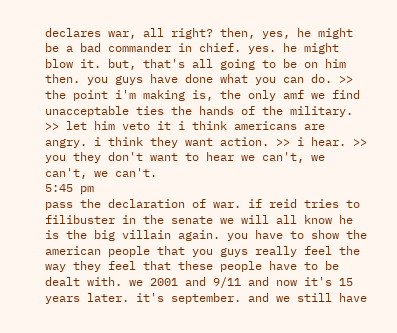declares war, all right? then, yes, he might be a bad commander in chief. yes. he might blow it. but, that's all going to be on him then. you guys have done what you can do. >> the point i'm making is, the only amf we find unacceptable ties the hands of the military. >> let him veto it i think americans are angry. i think they want action. >> i hear. >> you they don't want to hear we can't, we can't, we can't.
5:45 pm
pass the declaration of war. if reid tries to filibuster in the senate we will all know he is the big villain again. you have to show the american people that you guys really feel the way they feel that these people have to be dealt with. we 2001 and 9/11 and now it's 15 years later. it's september. and we still have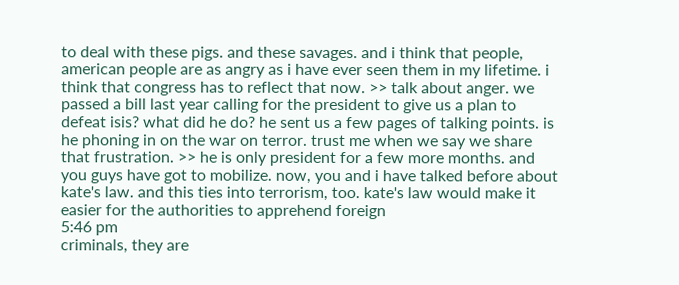to deal with these pigs. and these savages. and i think that people, american people are as angry as i have ever seen them in my lifetime. i think that congress has to reflect that now. >> talk about anger. we passed a bill last year calling for the president to give us a plan to defeat isis? what did he do? he sent us a few pages of talking points. is he phoning in on the war on terror. trust me when we say we share that frustration. >> he is only president for a few more months. and you guys have got to mobilize. now, you and i have talked before about kate's law. and this ties into terrorism, too. kate's law would make it easier for the authorities to apprehend foreign
5:46 pm
criminals, they are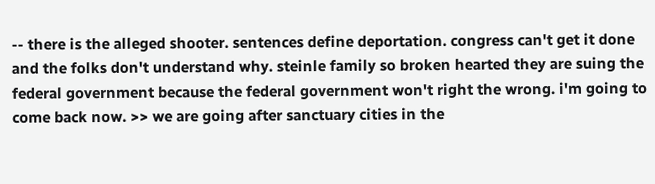-- there is the alleged shooter. sentences define deportation. congress can't get it done and the folks don't understand why. steinle family so broken hearted they are suing the federal government because the federal government won't right the wrong. i'm going to come back now. >> we are going after sanctuary cities in the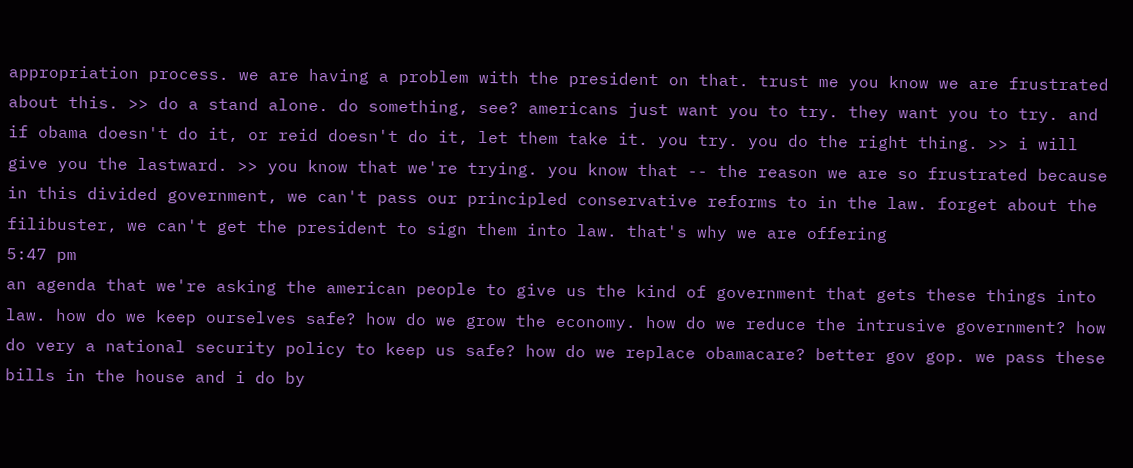appropriation process. we are having a problem with the president on that. trust me you know we are frustrated about this. >> do a stand alone. do something, see? americans just want you to try. they want you to try. and if obama doesn't do it, or reid doesn't do it, let them take it. you try. you do the right thing. >> i will give you the lastward. >> you know that we're trying. you know that -- the reason we are so frustrated because in this divided government, we can't pass our principled conservative reforms to in the law. forget about the filibuster, we can't get the president to sign them into law. that's why we are offering
5:47 pm
an agenda that we're asking the american people to give us the kind of government that gets these things into law. how do we keep ourselves safe? how do we grow the economy. how do we reduce the intrusive government? how do very a national security policy to keep us safe? how do we replace obamacare? better gov gop. we pass these bills in the house and i do by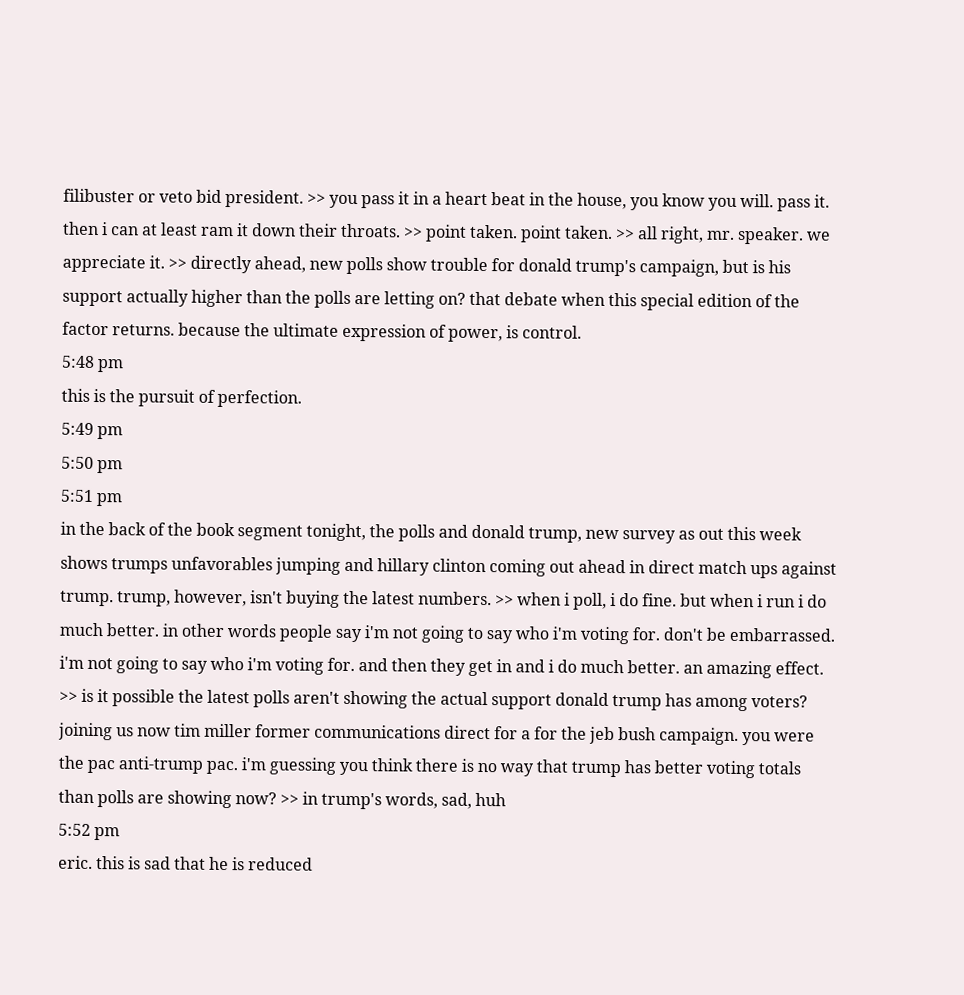filibuster or veto bid president. >> you pass it in a heart beat in the house, you know you will. pass it. then i can at least ram it down their throats. >> point taken. point taken. >> all right, mr. speaker. we appreciate it. >> directly ahead, new polls show trouble for donald trump's campaign, but is his support actually higher than the polls are letting on? that debate when this special edition of the factor returns. because the ultimate expression of power, is control.
5:48 pm
this is the pursuit of perfection.
5:49 pm
5:50 pm
5:51 pm
in the back of the book segment tonight, the polls and donald trump, new survey as out this week shows trumps unfavorables jumping and hillary clinton coming out ahead in direct match ups against trump. trump, however, isn't buying the latest numbers. >> when i poll, i do fine. but when i run i do much better. in other words people say i'm not going to say who i'm voting for. don't be embarrassed. i'm not going to say who i'm voting for. and then they get in and i do much better. an amazing effect. >> is it possible the latest polls aren't showing the actual support donald trump has among voters? joining us now tim miller former communications direct for a for the jeb bush campaign. you were the pac anti-trump pac. i'm guessing you think there is no way that trump has better voting totals than polls are showing now? >> in trump's words, sad, huh
5:52 pm
eric. this is sad that he is reduced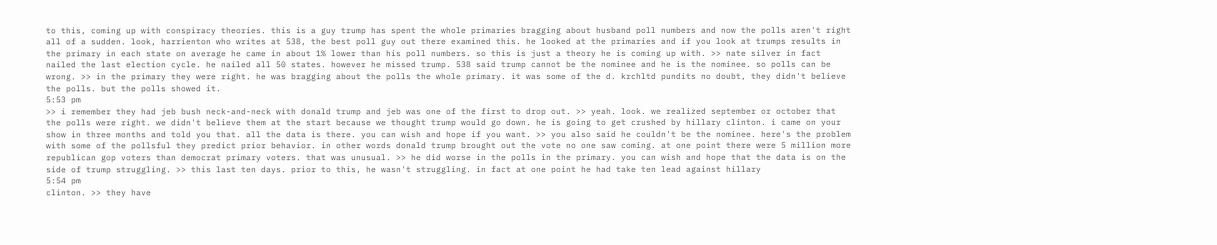to this, coming up with conspiracy theories. this is a guy trump has spent the whole primaries bragging about husband poll numbers and now the polls aren't right all of a sudden. look, harrienton who writes at 538, the best poll guy out there examined this. he looked at the primaries and if you look at trumps results in the primary in each state on average he came in about 1% lower than his poll numbers. so this is just a theory he is coming up with. >> nate silver in fact nailed the last election cycle. he nailed all 50 states. however he missed trump. 538 said trump cannot be the nominee and he is the nominee. so polls can be wrong. >> in the primary they were right. he was bragging about the polls the whole primary. it was some of the d. krchltd pundits no doubt, they didn't believe the polls. but the polls showed it.
5:53 pm
>> i remember they had jeb bush neck-and-neck with donald trump and jeb was one of the first to drop out. >> yeah. look. we realized september or october that the polls were right. we didn't believe them at the start because we thought trump would go down. he is going to get crushed by hillary clinton. i came on your show in three months and told you that. all the data is there. you can wish and hope if you want. >> you also said he couldn't be the nominee. here's the problem with some of the pollsful they predict prior behavior. in other words donald trump brought out the vote no one saw coming. at one point there were 5 million more republican gop voters than democrat primary voters. that was unusual. >> he did worse in the polls in the primary. you can wish and hope that the data is on the side of trump struggling. >> this last ten days. prior to this, he wasn't struggling. in fact at one point he had take ten lead against hillary
5:54 pm
clinton. >> they have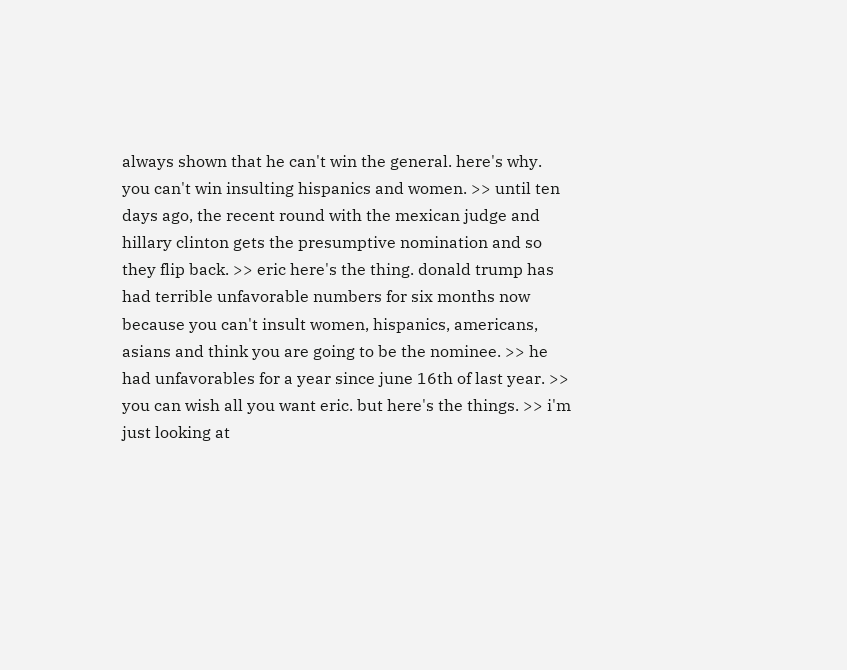always shown that he can't win the general. here's why. you can't win insulting hispanics and women. >> until ten days ago, the recent round with the mexican judge and hillary clinton gets the presumptive nomination and so they flip back. >> eric here's the thing. donald trump has had terrible unfavorable numbers for six months now because you can't insult women, hispanics, americans, asians and think you are going to be the nominee. >> he had unfavorables for a year since june 16th of last year. >> you can wish all you want eric. but here's the things. >> i'm just looking at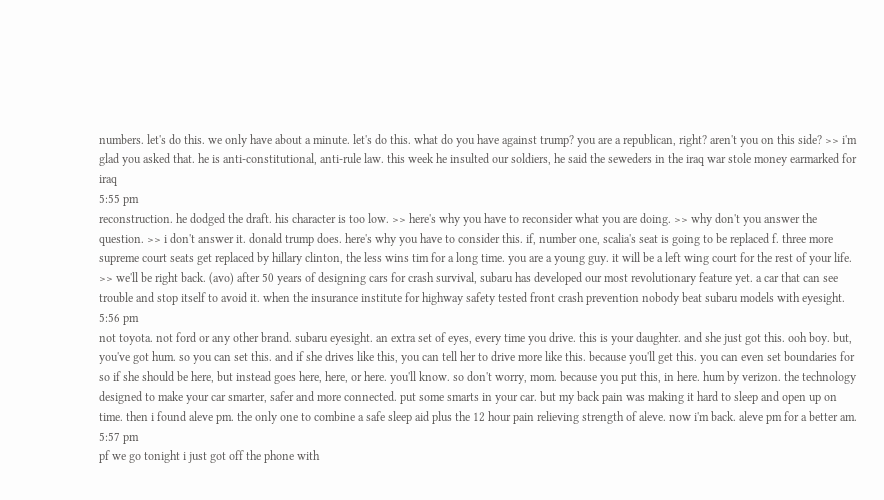numbers. let's do this. we only have about a minute. let's do this. what do you have against trump? you are a republican, right? aren't you on this side? >> i'm glad you asked that. he is anti-constitutional, anti-rule law. this week he insulted our soldiers, he said the seweders in the iraq war stole money earmarked for iraq
5:55 pm
reconstruction. he dodged the draft. his character is too low. >> here's why you have to reconsider what you are doing. >> why don't you answer the question. >> i don't answer it. donald trump does. here's why you have to consider this. if, number one, scalia's seat is going to be replaced f. three more supreme court seats get replaced by hillary clinton, the less wins tim for a long time. you are a young guy. it will be a left wing court for the rest of your life. >> we'll be right back. (avo) after 50 years of designing cars for crash survival, subaru has developed our most revolutionary feature yet. a car that can see trouble and stop itself to avoid it. when the insurance institute for highway safety tested front crash prevention nobody beat subaru models with eyesight.
5:56 pm
not toyota. not ford or any other brand. subaru eyesight. an extra set of eyes, every time you drive. this is your daughter. and she just got this. ooh boy. but, you've got hum. so you can set this. and if she drives like this, you can tell her to drive more like this. because you'll get this. you can even set boundaries for so if she should be here, but instead goes here, here, or here. you'll know. so don't worry, mom. because you put this, in here. hum by verizon. the technology designed to make your car smarter, safer and more connected. put some smarts in your car. but my back pain was making it hard to sleep and open up on time. then i found aleve pm. the only one to combine a safe sleep aid plus the 12 hour pain relieving strength of aleve. now i'm back. aleve pm for a better am.
5:57 pm
pf we go tonight i just got off the phone with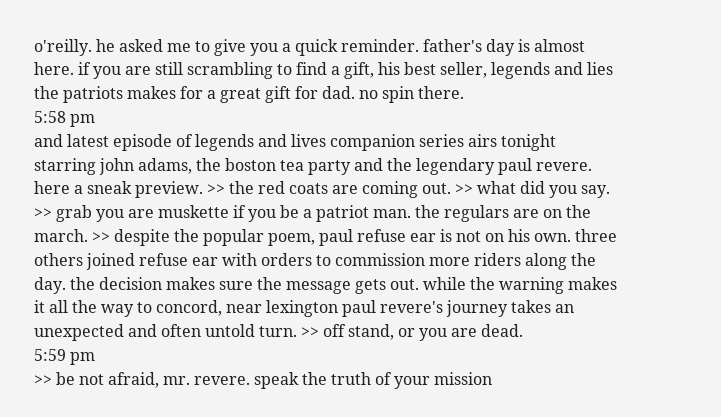o'reilly. he asked me to give you a quick reminder. father's day is almost here. if you are still scrambling to find a gift, his best seller, legends and lies the patriots makes for a great gift for dad. no spin there.
5:58 pm
and latest episode of legends and lives companion series airs tonight starring john adams, the boston tea party and the legendary paul revere. here a sneak preview. >> the red coats are coming out. >> what did you say. >> grab you are muskette if you be a patriot man. the regulars are on the march. >> despite the popular poem, paul refuse ear is not on his own. three others joined refuse ear with orders to commission more riders along the day. the decision makes sure the message gets out. while the warning makes it all the way to concord, near lexington paul revere's journey takes an unexpected and often untold turn. >> off stand, or you are dead.
5:59 pm
>> be not afraid, mr. revere. speak the truth of your mission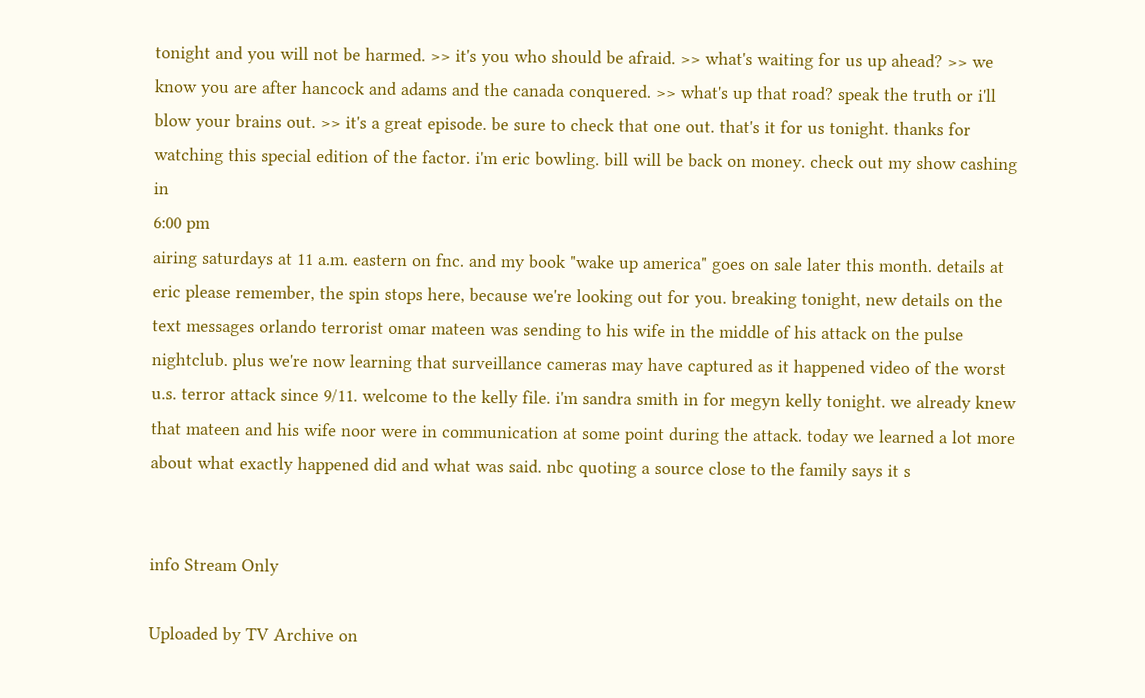tonight and you will not be harmed. >> it's you who should be afraid. >> what's waiting for us up ahead? >> we know you are after hancock and adams and the canada conquered. >> what's up that road? speak the truth or i'll blow your brains out. >> it's a great episode. be sure to check that one out. that's it for us tonight. thanks for watching this special edition of the factor. i'm eric bowling. bill will be back on money. check out my show cashing in
6:00 pm
airing saturdays at 11 a.m. eastern on fnc. and my book "wake up america" goes on sale later this month. details at eric please remember, the spin stops here, because we're looking out for you. breaking tonight, new details on the text messages orlando terrorist omar mateen was sending to his wife in the middle of his attack on the pulse nightclub. plus we're now learning that surveillance cameras may have captured as it happened video of the worst u.s. terror attack since 9/11. welcome to the kelly file. i'm sandra smith in for megyn kelly tonight. we already knew that mateen and his wife noor were in communication at some point during the attack. today we learned a lot more about what exactly happened did and what was said. nbc quoting a source close to the family says it s


info Stream Only

Uploaded by TV Archive on